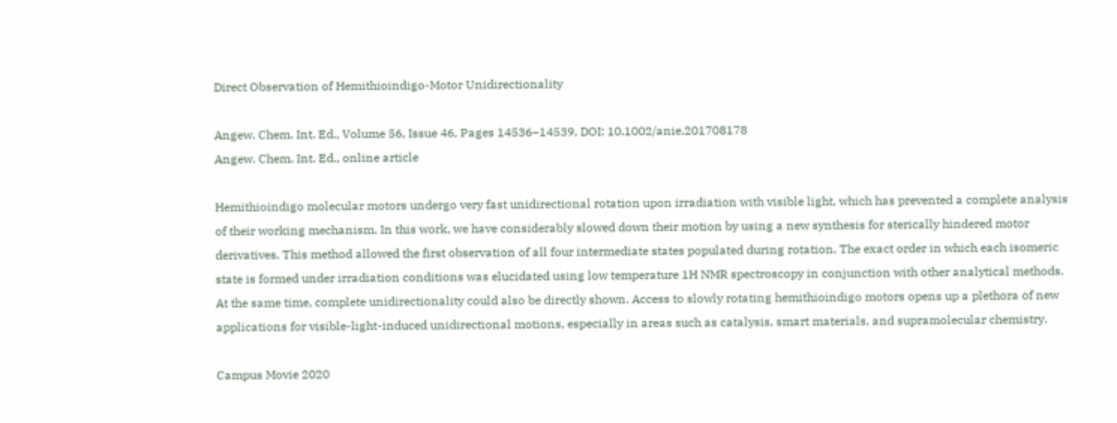Direct Observation of Hemithioindigo-Motor Unidirectionality

Angew. Chem. Int. Ed., Volume 56, Issue 46, Pages 14536–14539, DOI: 10.1002/anie.201708178
Angew. Chem. Int. Ed., online article

Hemithioindigo molecular motors undergo very fast unidirectional rotation upon irradiation with visible light, which has prevented a complete analysis of their working mechanism. In this work, we have considerably slowed down their motion by using a new synthesis for sterically hindered motor derivatives. This method allowed the first observation of all four intermediate states populated during rotation. The exact order in which each isomeric state is formed under irradiation conditions was elucidated using low temperature 1H NMR spectroscopy in conjunction with other analytical methods. At the same time, complete unidirectionality could also be directly shown. Access to slowly rotating hemithioindigo motors opens up a plethora of new applications for visible-light-induced unidirectional motions, especially in areas such as catalysis, smart materials, and supramolecular chemistry.

Campus Movie 2020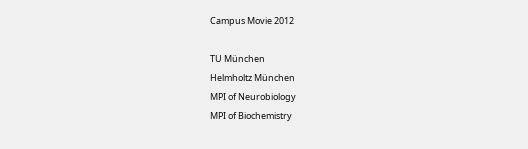Campus Movie 2012

TU München
Helmholtz München
MPI of Neurobiology
MPI of Biochemistry